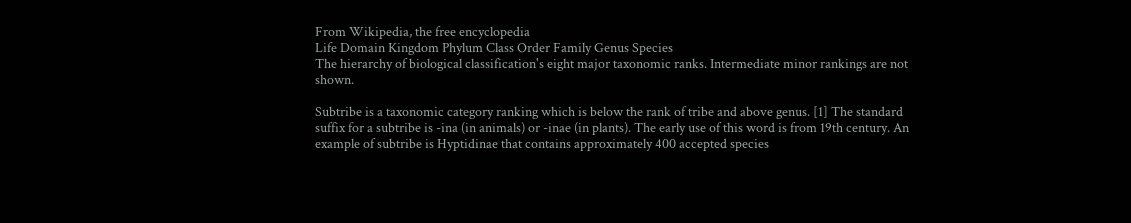From Wikipedia, the free encyclopedia
Life Domain Kingdom Phylum Class Order Family Genus Species
The hierarchy of biological classification's eight major taxonomic ranks. Intermediate minor rankings are not shown.

Subtribe is a taxonomic category ranking which is below the rank of tribe and above genus. [1] The standard suffix for a subtribe is -ina (in animals) or -inae (in plants). The early use of this word is from 19th century. An example of subtribe is Hyptidinae that contains approximately 400 accepted species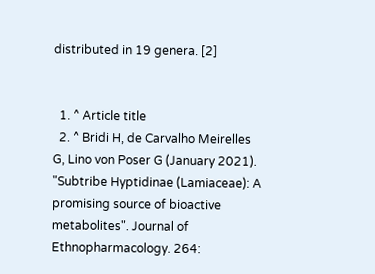distributed in 19 genera. [2]


  1. ^ Article title
  2. ^ Bridi H, de Carvalho Meirelles G, Lino von Poser G (January 2021). "Subtribe Hyptidinae (Lamiaceae): A promising source of bioactive metabolites". Journal of Ethnopharmacology. 264: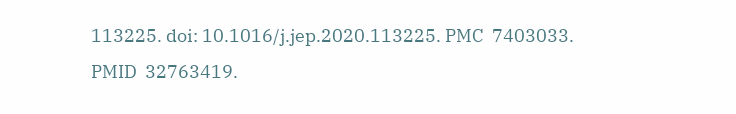113225. doi: 10.1016/j.jep.2020.113225. PMC  7403033. PMID  32763419.